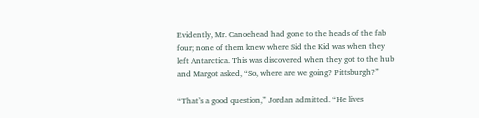Evidently, Mr. Canoehead had gone to the heads of the fab four; none of them knew where Sid the Kid was when they left Antarctica. This was discovered when they got to the hub and Margot asked, “So, where are we going? Pittsburgh?”

“That’s a good question,” Jordan admitted. “He lives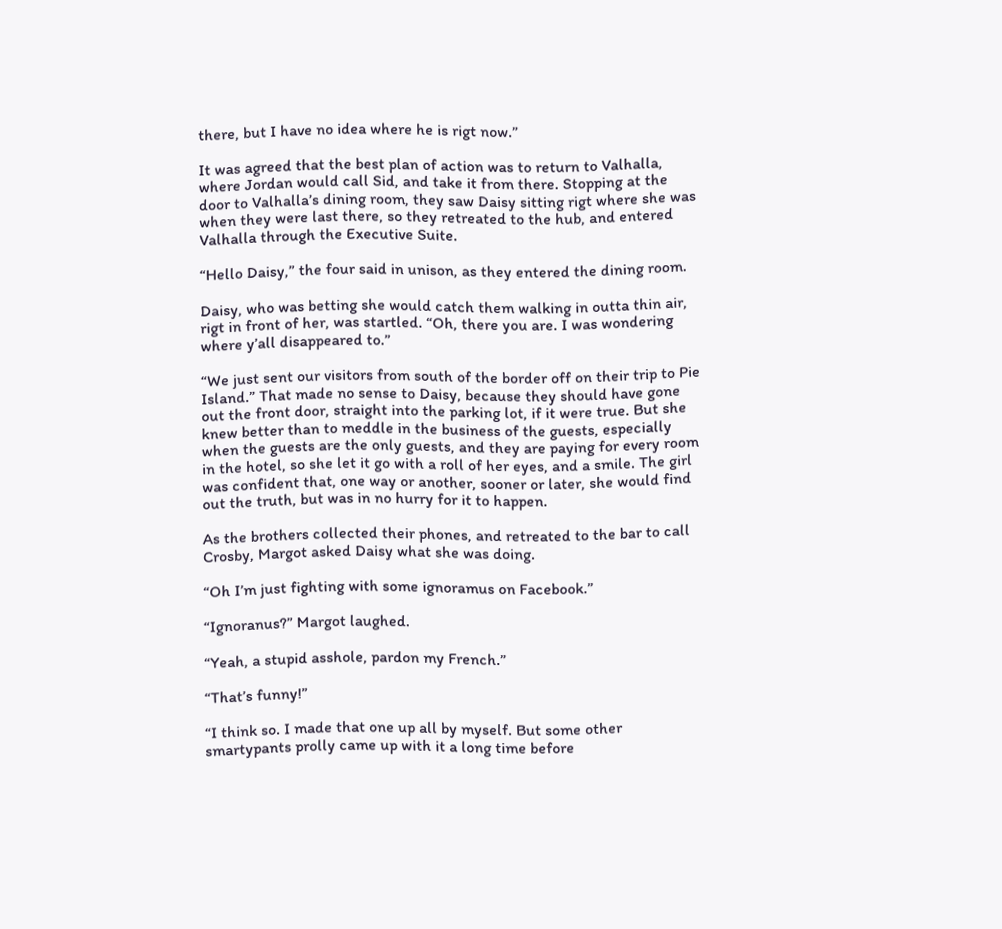there, but I have no idea where he is rigt now.”

It was agreed that the best plan of action was to return to Valhalla, where Jordan would call Sid, and take it from there. Stopping at the door to Valhalla’s dining room, they saw Daisy sitting rigt where she was when they were last there, so they retreated to the hub, and entered Valhalla through the Executive Suite.

“Hello Daisy,” the four said in unison, as they entered the dining room.

Daisy, who was betting she would catch them walking in outta thin air, rigt in front of her, was startled. “Oh, there you are. I was wondering where y’all disappeared to.”

“We just sent our visitors from south of the border off on their trip to Pie Island.” That made no sense to Daisy, because they should have gone out the front door, straight into the parking lot, if it were true. But she knew better than to meddle in the business of the guests, especially when the guests are the only guests, and they are paying for every room in the hotel, so she let it go with a roll of her eyes, and a smile. The girl was confident that, one way or another, sooner or later, she would find out the truth, but was in no hurry for it to happen.

As the brothers collected their phones, and retreated to the bar to call Crosby, Margot asked Daisy what she was doing.

“Oh I’m just fighting with some ignoramus on Facebook.”

“Ignoranus?” Margot laughed.

“Yeah, a stupid asshole, pardon my French.”

“That’s funny!”

“I think so. I made that one up all by myself. But some other smartypants prolly came up with it a long time before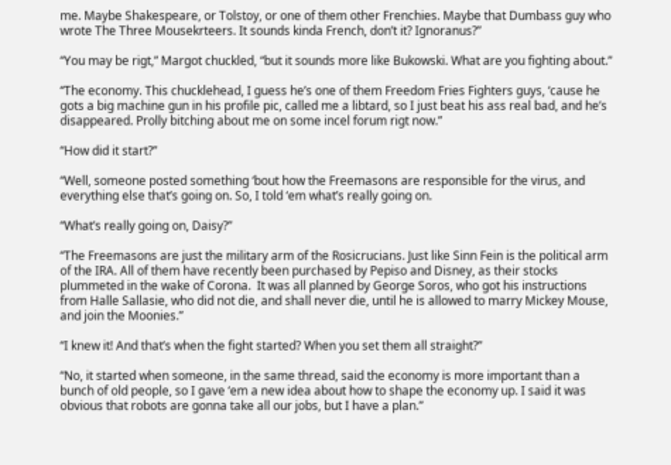me. Maybe Shakespeare, or Tolstoy, or one of them other Frenchies. Maybe that Dumbass guy who wrote The Three Mousekrteers. It sounds kinda French, don’t it? Ignoranus?”

“You may be rigt,” Margot chuckled, “but it sounds more like Bukowski. What are you fighting about.”

“The economy. This chucklehead, I guess he’s one of them Freedom Fries Fighters guys, ‘cause he gots a big machine gun in his profile pic, called me a libtard, so I just beat his ass real bad, and he’s disappeared. Prolly bitching about me on some incel forum rigt now.”

“How did it start?”

“Well, someone posted something ‘bout how the Freemasons are responsible for the virus, and everything else that’s going on. So, I told ‘em what’s really going on.

“What’s really going on, Daisy?”

“The Freemasons are just the military arm of the Rosicrucians. Just like Sinn Fein is the political arm of the IRA. All of them have recently been purchased by Pepiso and Disney, as their stocks plummeted in the wake of Corona.  It was all planned by George Soros, who got his instructions from Halle Sallasie, who did not die, and shall never die, until he is allowed to marry Mickey Mouse, and join the Moonies.”

“I knew it! And that’s when the fight started? When you set them all straight?”

“No, it started when someone, in the same thread, said the economy is more important than a bunch of old people, so I gave ‘em a new idea about how to shape the economy up. I said it was obvious that robots are gonna take all our jobs, but I have a plan.”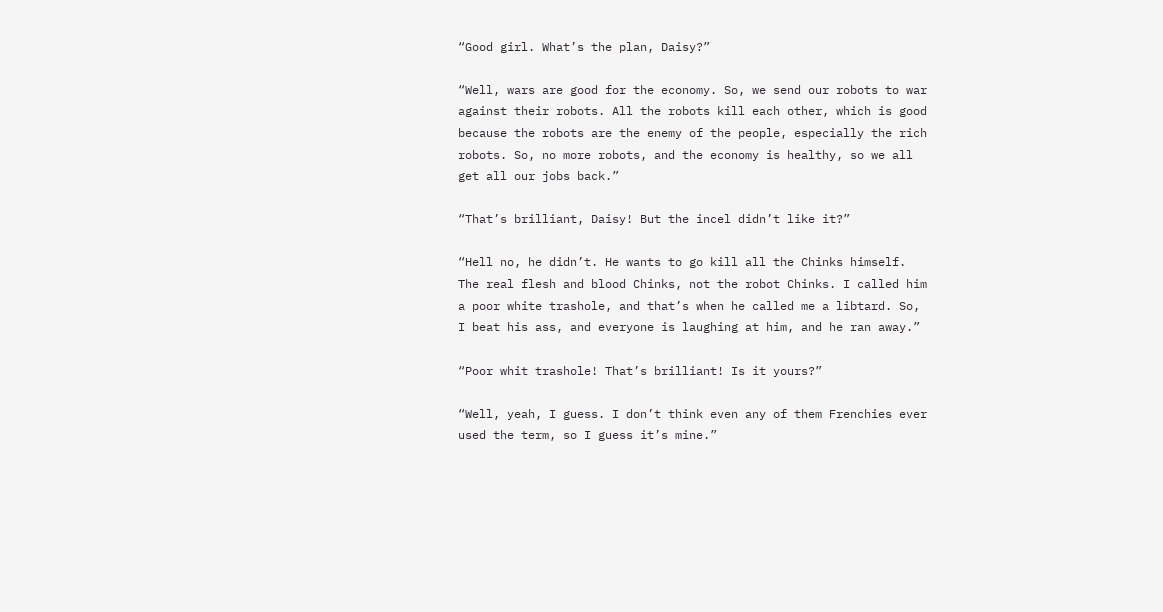“Good girl. What’s the plan, Daisy?”

“Well, wars are good for the economy. So, we send our robots to war against their robots. All the robots kill each other, which is good because the robots are the enemy of the people, especially the rich robots. So, no more robots, and the economy is healthy, so we all get all our jobs back.”

“That’s brilliant, Daisy! But the incel didn’t like it?”

“Hell no, he didn’t. He wants to go kill all the Chinks himself. The real flesh and blood Chinks, not the robot Chinks. I called him a poor white trashole, and that’s when he called me a libtard. So, I beat his ass, and everyone is laughing at him, and he ran away.”

“Poor whit trashole! That’s brilliant! Is it yours?”

“Well, yeah, I guess. I don’t think even any of them Frenchies ever used the term, so I guess it’s mine.”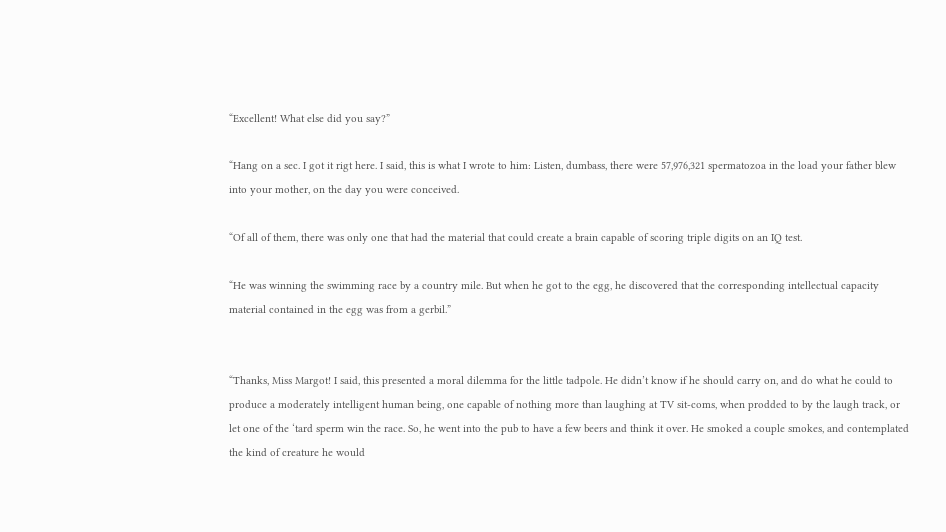“Excellent! What else did you say?”

“Hang on a sec. I got it rigt here. I said, this is what I wrote to him: Listen, dumbass, there were 57,976,321 spermatozoa in the load your father blew into your mother, on the day you were conceived.

“Of all of them, there was only one that had the material that could create a brain capable of scoring triple digits on an IQ test.

“He was winning the swimming race by a country mile. But when he got to the egg, he discovered that the corresponding intellectual capacity material contained in the egg was from a gerbil.”


“Thanks, Miss Margot! I said, this presented a moral dilemma for the little tadpole. He didn’t know if he should carry on, and do what he could to produce a moderately intelligent human being, one capable of nothing more than laughing at TV sit-coms, when prodded to by the laugh track, or let one of the ‘tard sperm win the race. So, he went into the pub to have a few beers and think it over. He smoked a couple smokes, and contemplated the kind of creature he would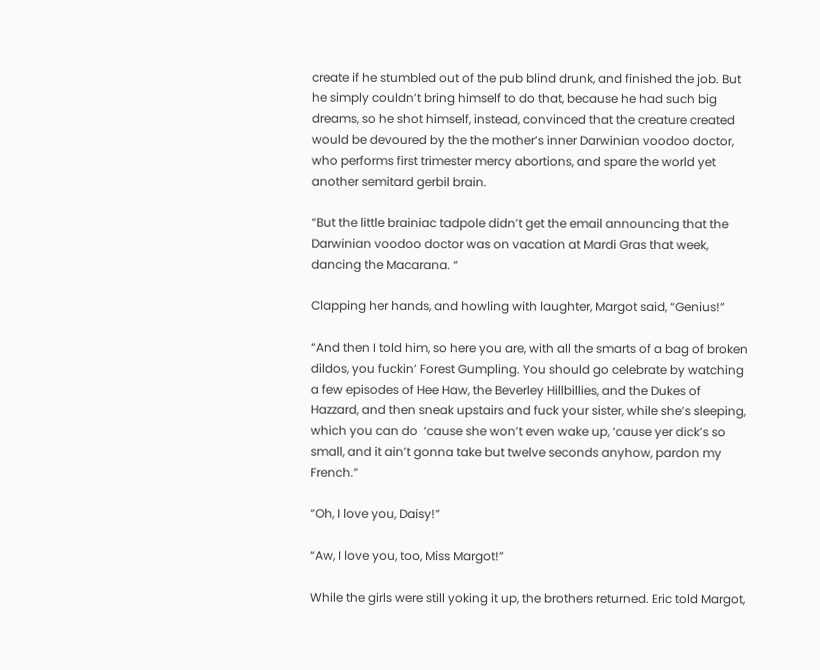create if he stumbled out of the pub blind drunk, and finished the job. But he simply couldn’t bring himself to do that, because he had such big dreams, so he shot himself, instead, convinced that the creature created would be devoured by the the mother’s inner Darwinian voodoo doctor, who performs first trimester mercy abortions, and spare the world yet another semitard gerbil brain.

“But the little brainiac tadpole didn’t get the email announcing that the Darwinian voodoo doctor was on vacation at Mardi Gras that week, dancing the Macarana. “

Clapping her hands, and howling with laughter, Margot said, “Genius!”

“And then I told him, so here you are, with all the smarts of a bag of broken dildos, you fuckin’ Forest Gumpling. You should go celebrate by watching a few episodes of Hee Haw, the Beverley Hillbillies, and the Dukes of Hazzard, and then sneak upstairs and fuck your sister, while she’s sleeping, which you can do  ‘cause she won’t even wake up, ‘cause yer dick’s so small, and it ain’t gonna take but twelve seconds anyhow, pardon my French.”

“Oh, I love you, Daisy!”

“Aw, I love you, too, Miss Margot!”

While the girls were still yoking it up, the brothers returned. Eric told Margot,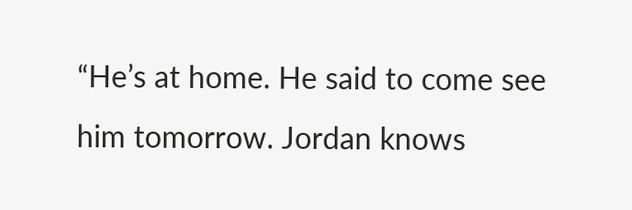“He’s at home. He said to come see him tomorrow. Jordan knows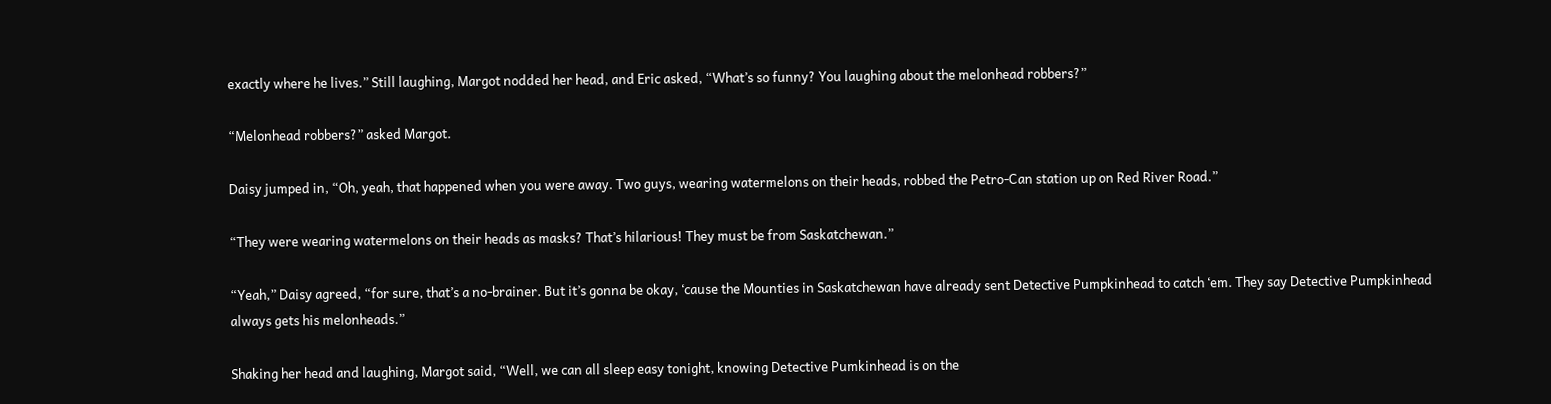exactly where he lives.” Still laughing, Margot nodded her head, and Eric asked, “What’s so funny? You laughing about the melonhead robbers?”

“Melonhead robbers?” asked Margot.

Daisy jumped in, “Oh, yeah, that happened when you were away. Two guys, wearing watermelons on their heads, robbed the Petro-Can station up on Red River Road.”

“They were wearing watermelons on their heads as masks? That’s hilarious! They must be from Saskatchewan.”

“Yeah,” Daisy agreed, “for sure, that’s a no-brainer. But it’s gonna be okay, ‘cause the Mounties in Saskatchewan have already sent Detective Pumpkinhead to catch ‘em. They say Detective Pumpkinhead always gets his melonheads.”

Shaking her head and laughing, Margot said, “Well, we can all sleep easy tonight, knowing Detective Pumkinhead is on the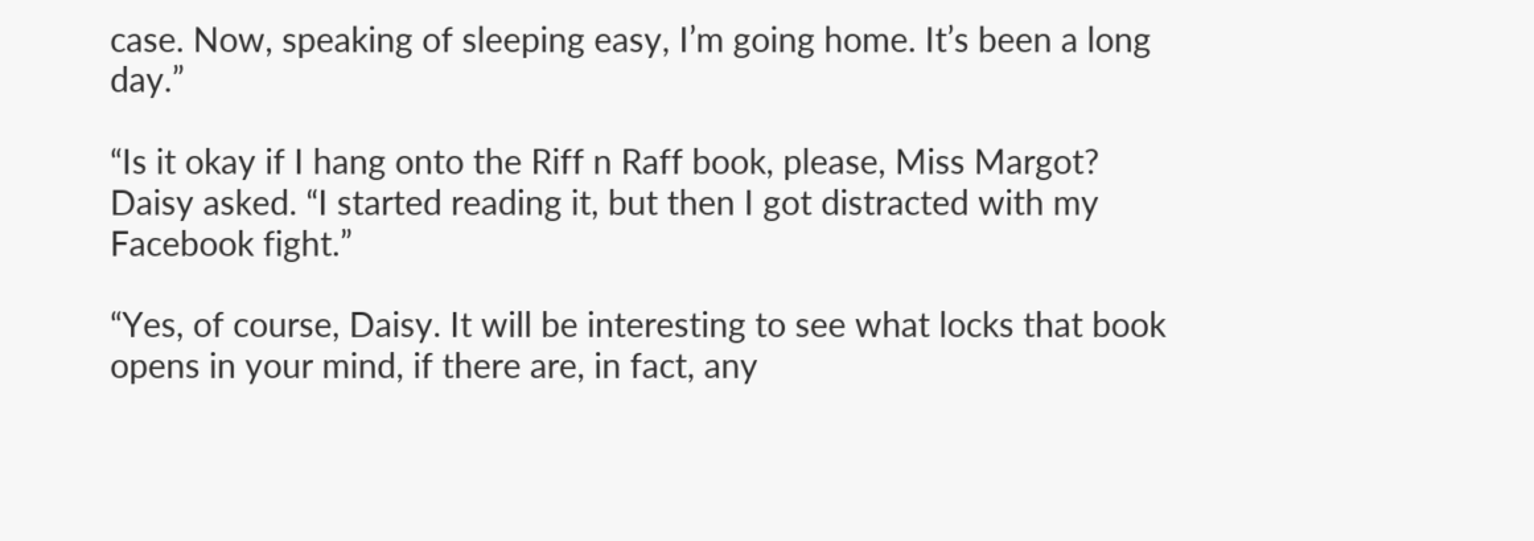case. Now, speaking of sleeping easy, I’m going home. It’s been a long day.”

“Is it okay if I hang onto the Riff n Raff book, please, Miss Margot? Daisy asked. “I started reading it, but then I got distracted with my Facebook fight.”

“Yes, of course, Daisy. It will be interesting to see what locks that book opens in your mind, if there are, in fact, any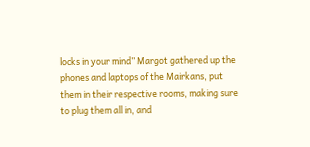locks in your mind” Margot gathered up the phones and laptops of the Mairkans, put them in their respective rooms, making sure to plug them all in, and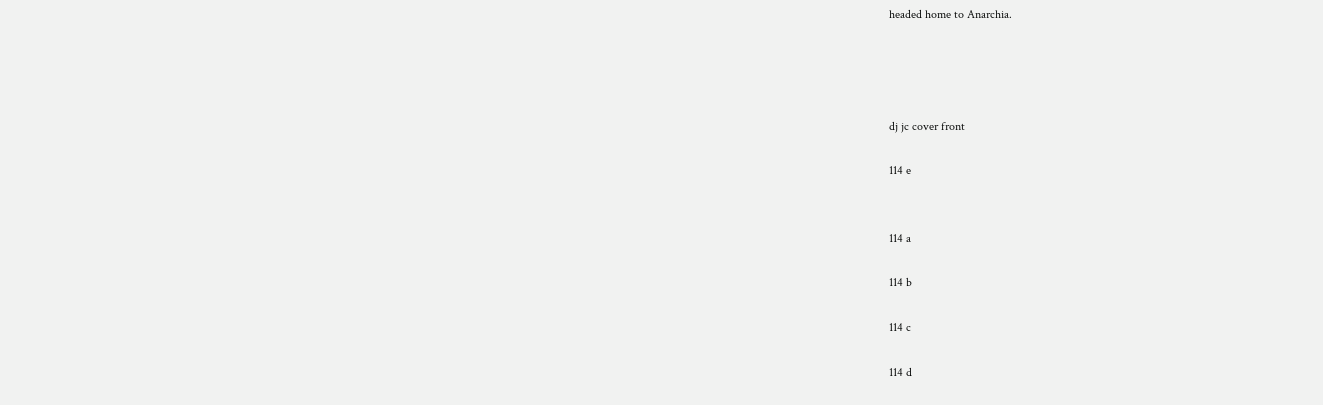headed home to Anarchia.




dj jc cover front

114 e


114 a

114 b

114 c

114 d